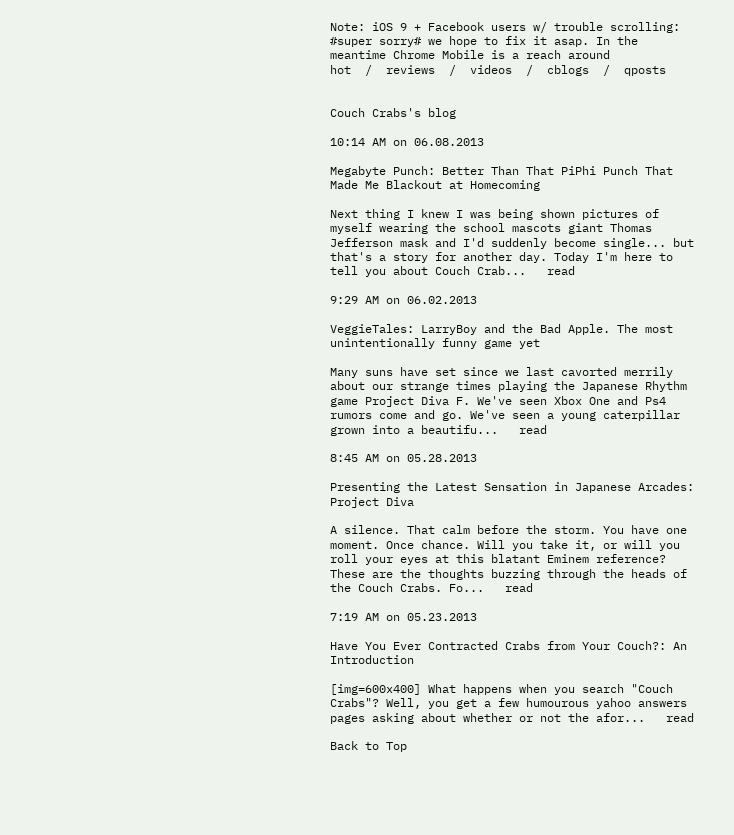Note: iOS 9 + Facebook users w/ trouble scrolling: #super sorry# we hope to fix it asap. In the meantime Chrome Mobile is a reach around
hot  /  reviews  /  videos  /  cblogs  /  qposts


Couch Crabs's blog

10:14 AM on 06.08.2013

Megabyte Punch: Better Than That PiPhi Punch That Made Me Blackout at Homecoming

Next thing I knew I was being shown pictures of myself wearing the school mascots giant Thomas Jefferson mask and I'd suddenly become single... but that's a story for another day. Today I'm here to tell you about Couch Crab...   read

9:29 AM on 06.02.2013

VeggieTales: LarryBoy and the Bad Apple. The most unintentionally funny game yet

Many suns have set since we last cavorted merrily about our strange times playing the Japanese Rhythm game Project Diva F. We've seen Xbox One and Ps4 rumors come and go. We've seen a young caterpillar grown into a beautifu...   read

8:45 AM on 05.28.2013

Presenting the Latest Sensation in Japanese Arcades: Project Diva

A silence. That calm before the storm. You have one moment. Once chance. Will you take it, or will you roll your eyes at this blatant Eminem reference? These are the thoughts buzzing through the heads of the Couch Crabs. Fo...   read

7:19 AM on 05.23.2013

Have You Ever Contracted Crabs from Your Couch?: An Introduction

[img=600x400] What happens when you search "Couch Crabs"? Well, you get a few humourous yahoo answers pages asking about whether or not the afor...   read

Back to Top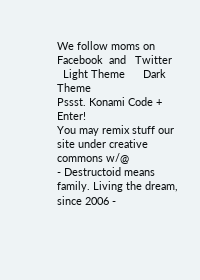We follow moms on   Facebook  and   Twitter
  Light Theme      Dark Theme
Pssst. Konami Code + Enter!
You may remix stuff our site under creative commons w/@
- Destructoid means family. Living the dream, since 2006 -